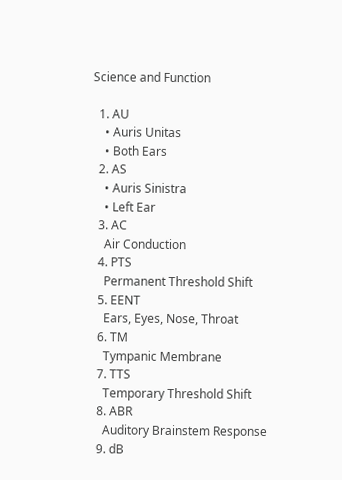Science and Function

  1. AU
    • Auris Unitas
    • Both Ears
  2. AS
    • Auris Sinistra
    • Left Ear
  3. AC
    Air Conduction
  4. PTS
    Permanent Threshold Shift
  5. EENT
    Ears, Eyes, Nose, Throat
  6. TM
    Tympanic Membrane
  7. TTS
    Temporary Threshold Shift
  8. ABR
    Auditory Brainstem Response
  9. dB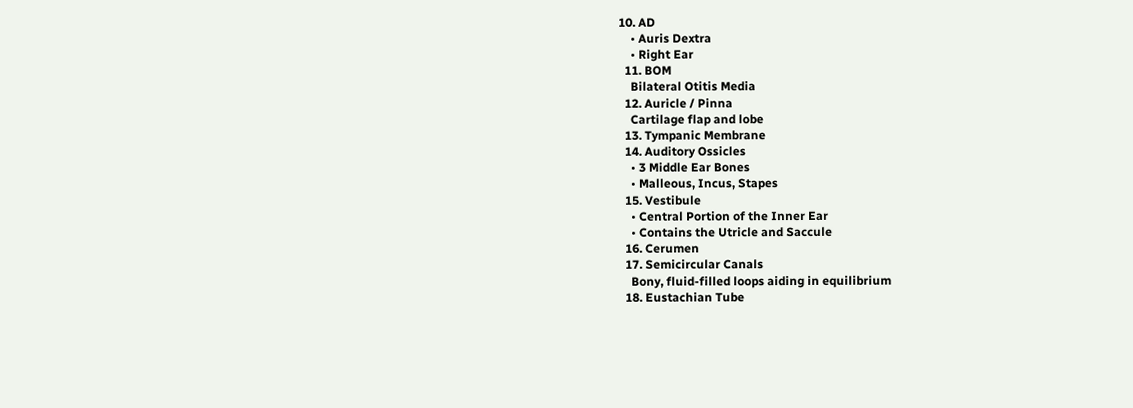10. AD
    • Auris Dextra
    • Right Ear
  11. BOM
    Bilateral Otitis Media
  12. Auricle / Pinna
    Cartilage flap and lobe
  13. Tympanic Membrane
  14. Auditory Ossicles
    • 3 Middle Ear Bones
    • Malleous, Incus, Stapes
  15. Vestibule
    • Central Portion of the Inner Ear
    • Contains the Utricle and Saccule
  16. Cerumen
  17. Semicircular Canals
    Bony, fluid-filled loops aiding in equilibrium
  18. Eustachian Tube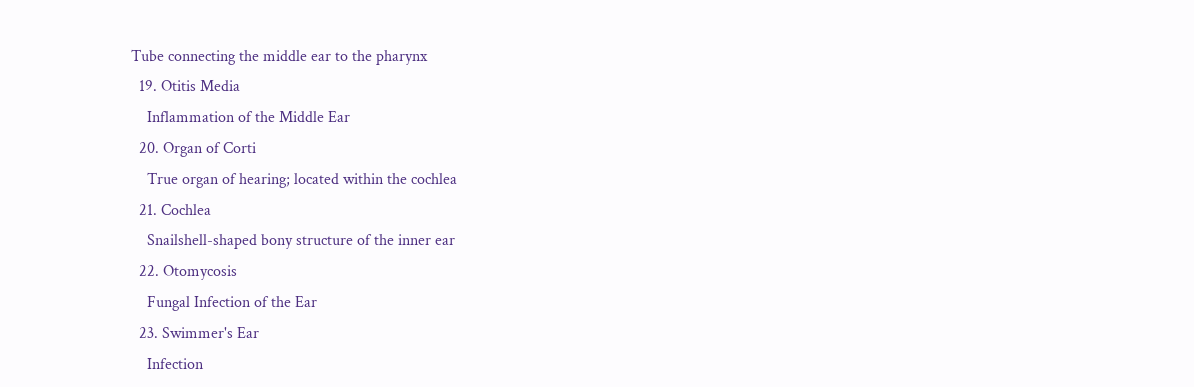Tube connecting the middle ear to the pharynx
  19. Otitis Media
    Inflammation of the Middle Ear
  20. Organ of Corti
    True organ of hearing; located within the cochlea
  21. Cochlea
    Snailshell-shaped bony structure of the inner ear
  22. Otomycosis
    Fungal Infection of the Ear
  23. Swimmer's Ear
    Infection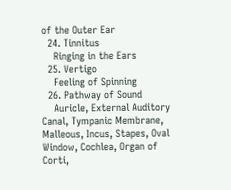of the Outer Ear
  24. Tinnitus
    Ringing in the Ears
  25. Vertigo
    Feeling of Spinning
  26. Pathway of Sound
    Auricle, External Auditory Canal, Tympanic Membrane, Malleous, Incus, Stapes, Oval Window, Cochlea, Organ of Corti,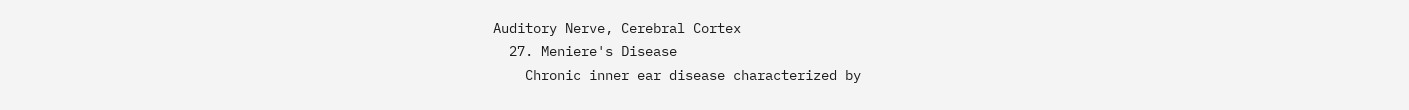Auditory Nerve, Cerebral Cortex
  27. Meniere's Disease
    Chronic inner ear disease characterized by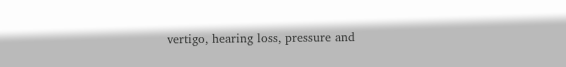vertigo, hearing loss, pressure and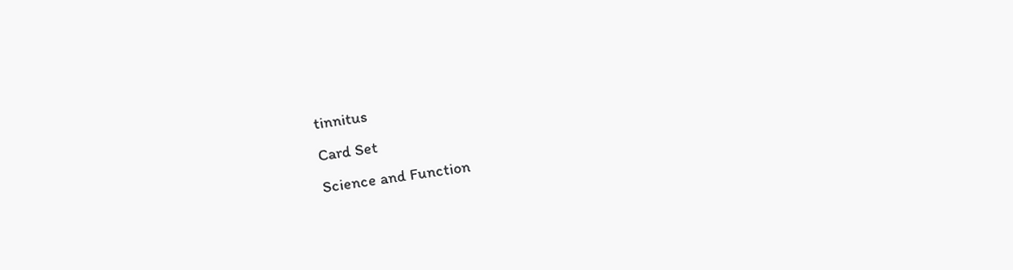tinnitus
Card Set
Science and Function